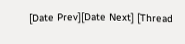[Date Prev][Date Next] [Thread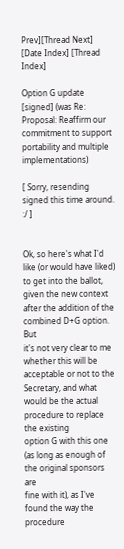Prev][Thread Next] [Date Index] [Thread Index]

Option G update [signed] (was Re: Proposal: Reaffirm our commitment to support portability and multiple implementations)

[ Sorry, resending signed this time around. :/ ]


Ok, so here's what I'd like (or would have liked) to get into the ballot,
given the new context after the addition of the combined D+G option. But
it's not very clear to me whether this will be acceptable or not to the
Secretary, and what would be the actual procedure to replace the existing
option G with this one (as long as enough of the original sponsors are
fine with it), as I've found the way the procedure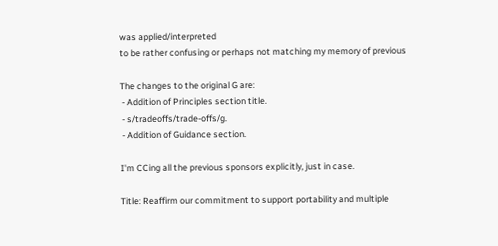was applied/interpreted
to be rather confusing or perhaps not matching my memory of previous

The changes to the original G are:
 - Addition of Principles section title.
 - s/tradeoffs/trade-offs/g.
 - Addition of Guidance section.

I'm CCing all the previous sponsors explicitly, just in case.

Title: Reaffirm our commitment to support portability and multiple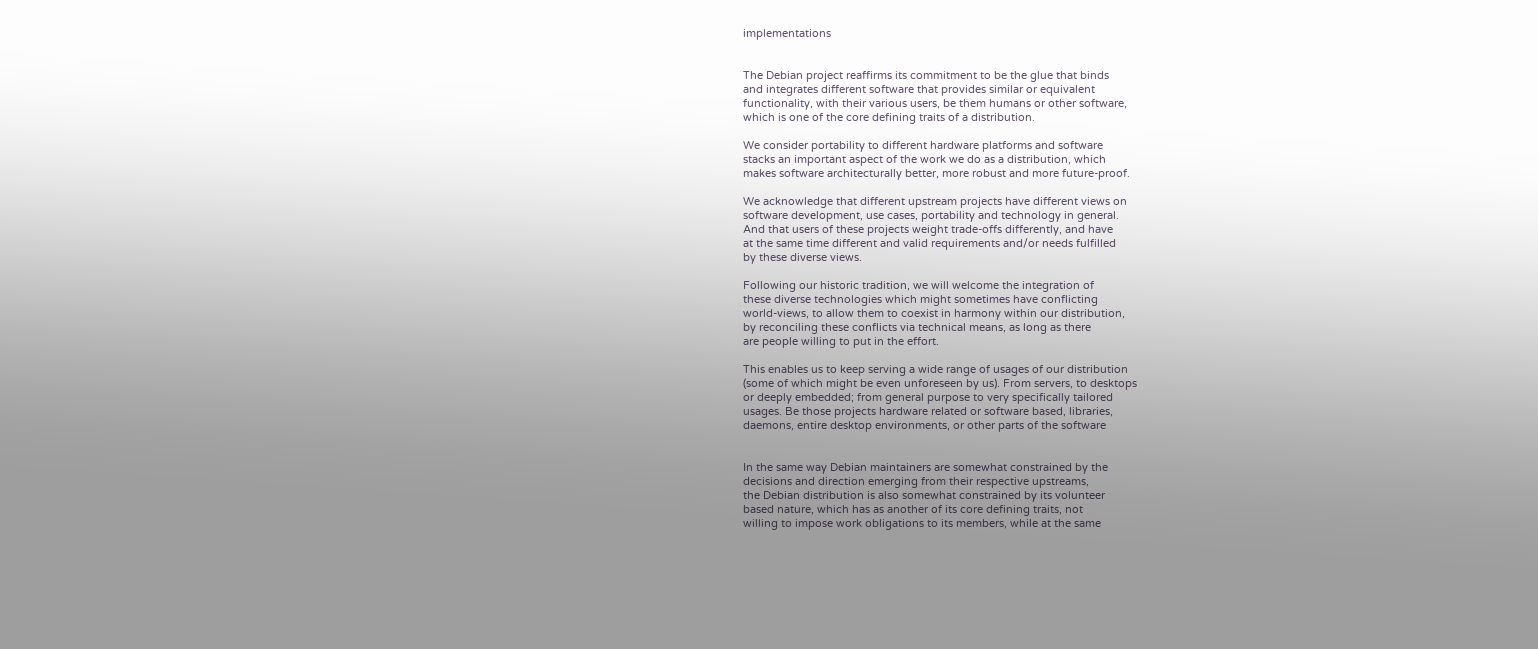implementations


The Debian project reaffirms its commitment to be the glue that binds
and integrates different software that provides similar or equivalent
functionality, with their various users, be them humans or other software,
which is one of the core defining traits of a distribution.

We consider portability to different hardware platforms and software
stacks an important aspect of the work we do as a distribution, which
makes software architecturally better, more robust and more future-proof.

We acknowledge that different upstream projects have different views on
software development, use cases, portability and technology in general.
And that users of these projects weight trade-offs differently, and have
at the same time different and valid requirements and/or needs fulfilled
by these diverse views.

Following our historic tradition, we will welcome the integration of
these diverse technologies which might sometimes have conflicting
world-views, to allow them to coexist in harmony within our distribution,
by reconciling these conflicts via technical means, as long as there
are people willing to put in the effort.

This enables us to keep serving a wide range of usages of our distribution
(some of which might be even unforeseen by us). From servers, to desktops
or deeply embedded; from general purpose to very specifically tailored
usages. Be those projects hardware related or software based, libraries,
daemons, entire desktop environments, or other parts of the software


In the same way Debian maintainers are somewhat constrained by the
decisions and direction emerging from their respective upstreams,
the Debian distribution is also somewhat constrained by its volunteer
based nature, which has as another of its core defining traits, not
willing to impose work obligations to its members, while at the same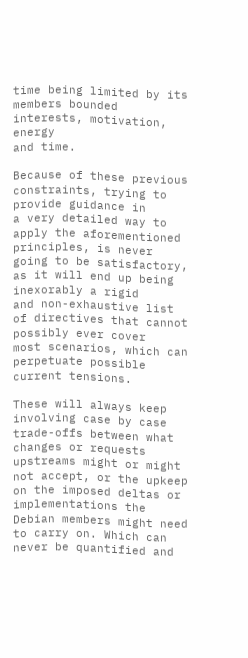time being limited by its members bounded interests, motivation, energy
and time.

Because of these previous constraints, trying to provide guidance in
a very detailed way to apply the aforementioned principles, is never
going to be satisfactory, as it will end up being inexorably a rigid
and non-exhaustive list of directives that cannot possibly ever cover
most scenarios, which can perpetuate possible current tensions.

These will always keep involving case by case trade-offs between what
changes or requests upstreams might or might not accept, or the upkeep
on the imposed deltas or implementations the Debian members might need
to carry on. Which can never be quantified and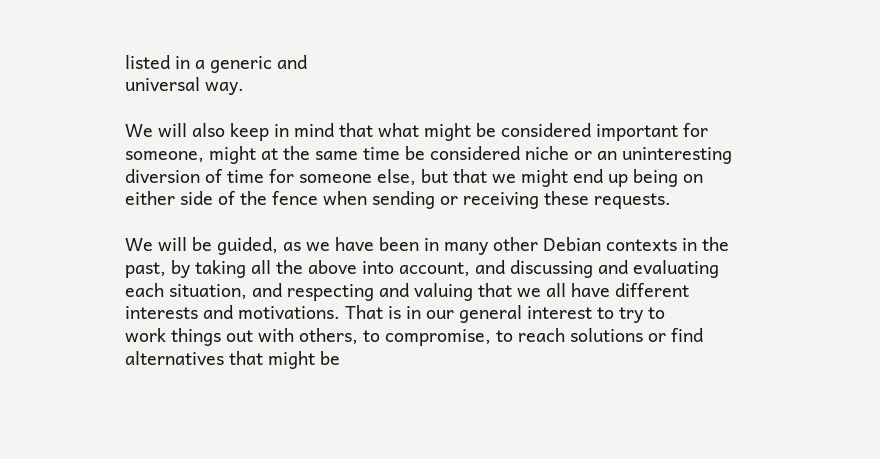listed in a generic and
universal way.

We will also keep in mind that what might be considered important for
someone, might at the same time be considered niche or an uninteresting
diversion of time for someone else, but that we might end up being on
either side of the fence when sending or receiving these requests.

We will be guided, as we have been in many other Debian contexts in the
past, by taking all the above into account, and discussing and evaluating
each situation, and respecting and valuing that we all have different
interests and motivations. That is in our general interest to try to
work things out with others, to compromise, to reach solutions or find
alternatives that might be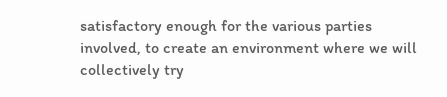satisfactory enough for the various parties
involved, to create an environment where we will collectively try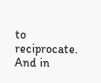to
reciprocate. And in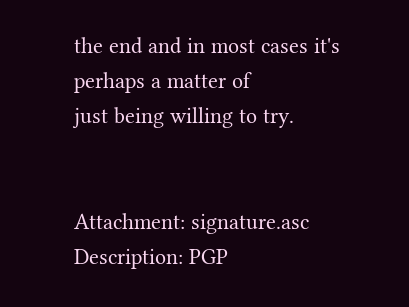the end and in most cases it's perhaps a matter of
just being willing to try.


Attachment: signature.asc
Description: PGP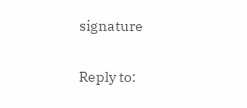signature

Reply to: